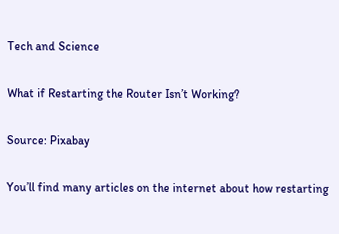Tech and Science

What if Restarting the Router Isn’t Working?

Source: Pixabay

You’ll find many articles on the internet about how restarting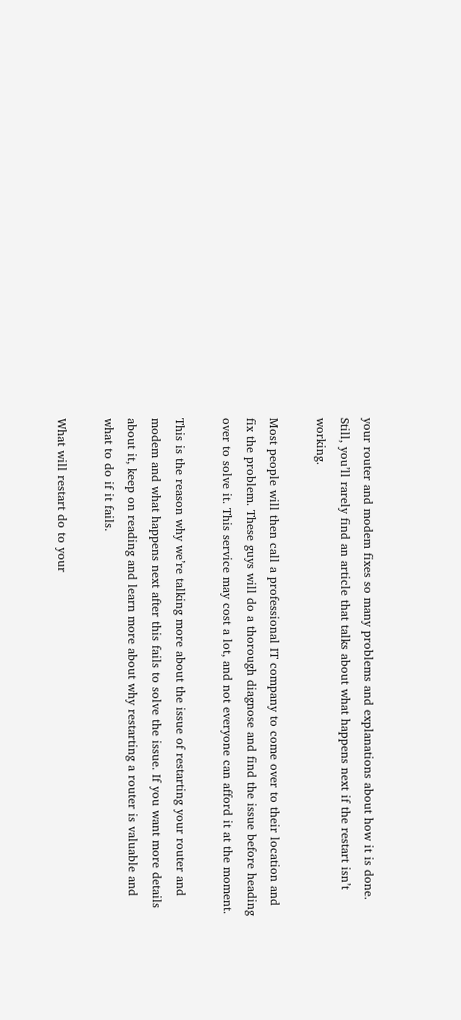your router and modem fixes so many problems and explanations about how it is done. Still, you’ll rarely find an article that talks about what happens next if the restart isn’t working.

Most people will then call a professional IT company to come over to their location and fix the problem. These guys will do a thorough diagnose and find the issue before heading over to solve it. This service may cost a lot, and not everyone can afford it at the moment.

This is the reason why we’re talking more about the issue of restarting your router and modem and what happens next after this fails to solve the issue. If you want more details about it, keep on reading and learn more about why restarting a router is valuable and what to do if it fails.

What will restart do to your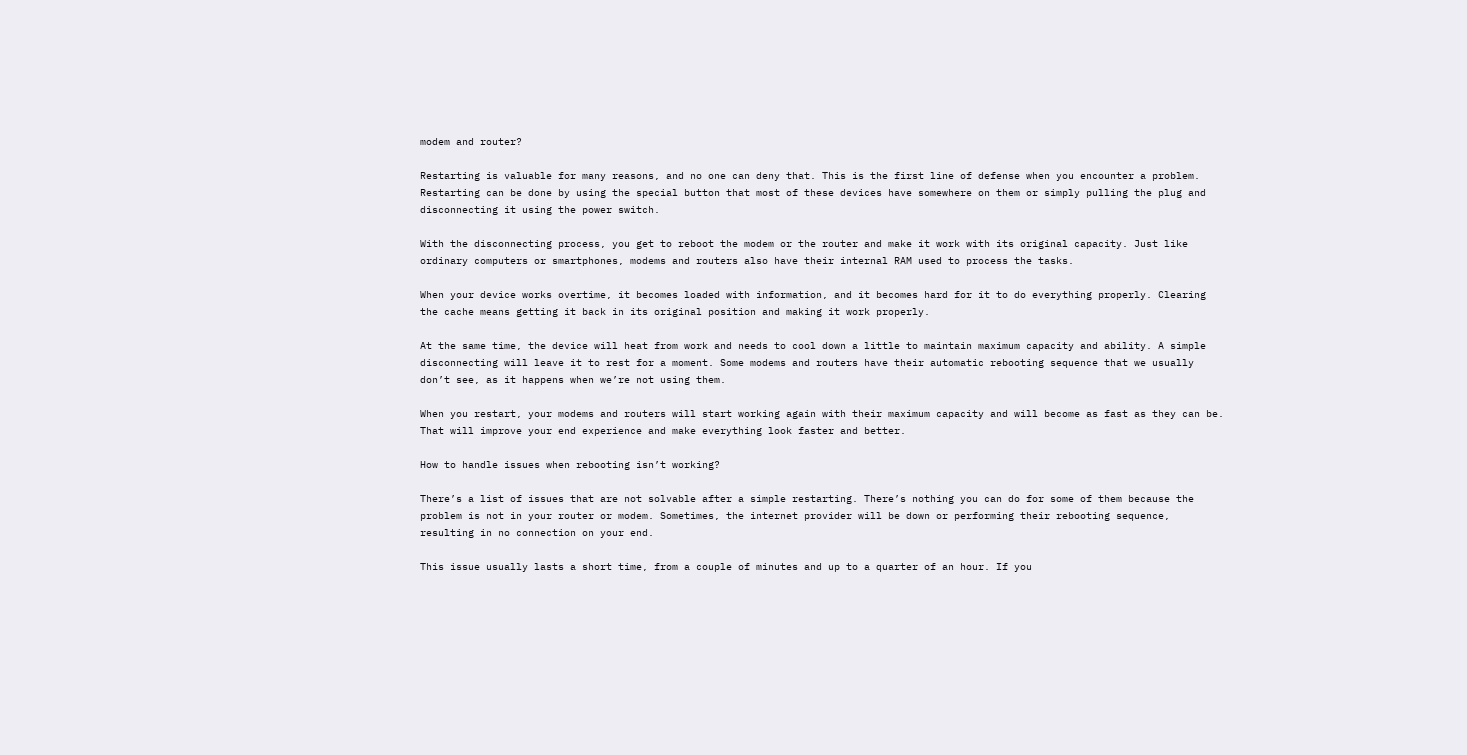modem and router?

Restarting is valuable for many reasons, and no one can deny that. This is the first line of defense when you encounter a problem. Restarting can be done by using the special button that most of these devices have somewhere on them or simply pulling the plug and disconnecting it using the power switch.

With the disconnecting process, you get to reboot the modem or the router and make it work with its original capacity. Just like ordinary computers or smartphones, modems and routers also have their internal RAM used to process the tasks.

When your device works overtime, it becomes loaded with information, and it becomes hard for it to do everything properly. Clearing the cache means getting it back in its original position and making it work properly.

At the same time, the device will heat from work and needs to cool down a little to maintain maximum capacity and ability. A simple disconnecting will leave it to rest for a moment. Some modems and routers have their automatic rebooting sequence that we usually don’t see, as it happens when we’re not using them.

When you restart, your modems and routers will start working again with their maximum capacity and will become as fast as they can be. That will improve your end experience and make everything look faster and better.

How to handle issues when rebooting isn’t working?

There’s a list of issues that are not solvable after a simple restarting. There’s nothing you can do for some of them because the problem is not in your router or modem. Sometimes, the internet provider will be down or performing their rebooting sequence, resulting in no connection on your end.

This issue usually lasts a short time, from a couple of minutes and up to a quarter of an hour. If you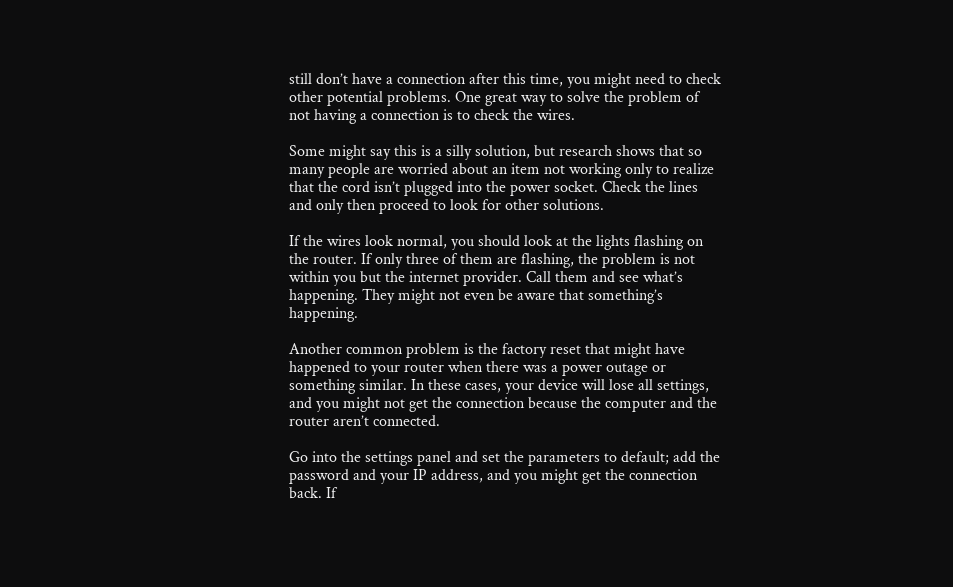still don’t have a connection after this time, you might need to check other potential problems. One great way to solve the problem of not having a connection is to check the wires.

Some might say this is a silly solution, but research shows that so many people are worried about an item not working only to realize that the cord isn’t plugged into the power socket. Check the lines and only then proceed to look for other solutions.

If the wires look normal, you should look at the lights flashing on the router. If only three of them are flashing, the problem is not within you but the internet provider. Call them and see what’s happening. They might not even be aware that something’s happening.

Another common problem is the factory reset that might have happened to your router when there was a power outage or something similar. In these cases, your device will lose all settings, and you might not get the connection because the computer and the router aren’t connected.

Go into the settings panel and set the parameters to default; add the password and your IP address, and you might get the connection back. If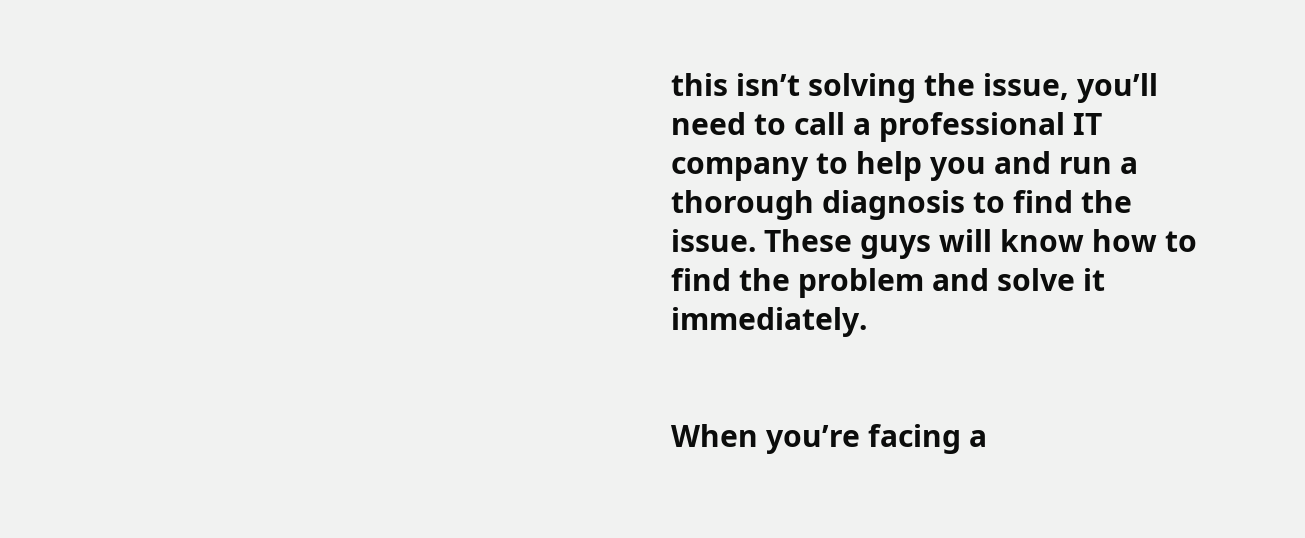this isn’t solving the issue, you’ll need to call a professional IT company to help you and run a thorough diagnosis to find the issue. These guys will know how to find the problem and solve it immediately.


When you’re facing a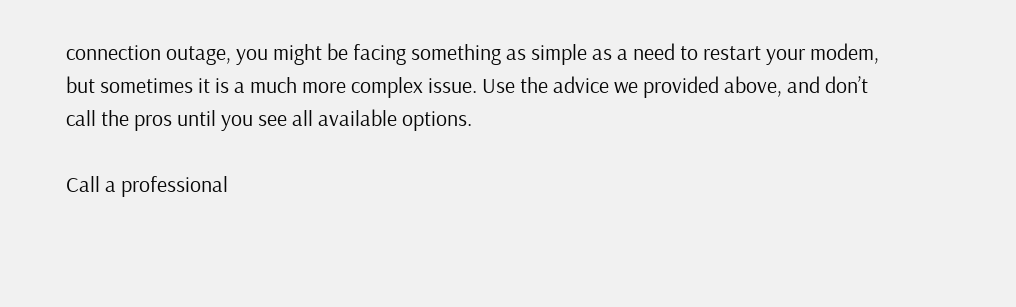connection outage, you might be facing something as simple as a need to restart your modem, but sometimes it is a much more complex issue. Use the advice we provided above, and don’t call the pros until you see all available options.

Call a professional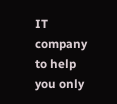IT company to help you only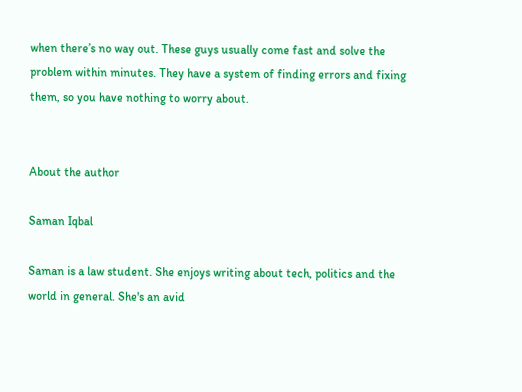when there’s no way out. These guys usually come fast and solve the problem within minutes. They have a system of finding errors and fixing them, so you have nothing to worry about.


About the author

Saman Iqbal

Saman is a law student. She enjoys writing about tech, politics and the world in general. She's an avid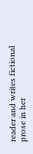reader and writes fictional prose in her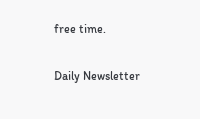free time.

Daily Newsletter